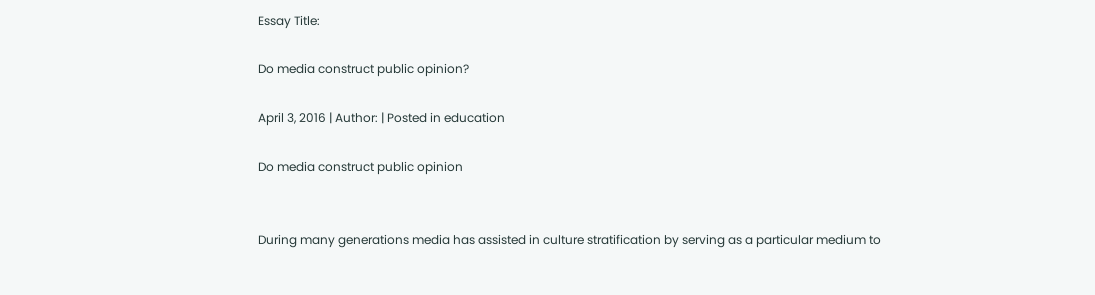Essay Title:

Do media construct public opinion?

April 3, 2016 | Author: | Posted in education

Do media construct public opinion


During many generations media has assisted in culture stratification by serving as a particular medium to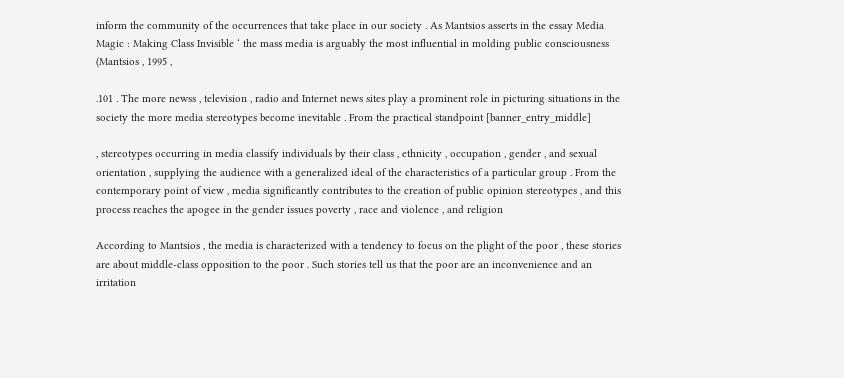inform the community of the occurrences that take place in our society . As Mantsios asserts in the essay Media Magic : Making Class Invisible ‘ the mass media is arguably the most influential in molding public consciousness (Mantsios , 1995 ,

.101 . The more newss , television , radio and Internet news sites play a prominent role in picturing situations in the society the more media stereotypes become inevitable . From the practical standpoint [banner_entry_middle]

, stereotypes occurring in media classify individuals by their class , ethnicity , occupation , gender , and sexual orientation , supplying the audience with a generalized ideal of the characteristics of a particular group . From the contemporary point of view , media significantly contributes to the creation of public opinion stereotypes , and this process reaches the apogee in the gender issues poverty , race and violence , and religion

According to Mantsios , the media is characterized with a tendency to focus on the plight of the poor , these stories are about middle-class opposition to the poor . Such stories tell us that the poor are an inconvenience and an irritation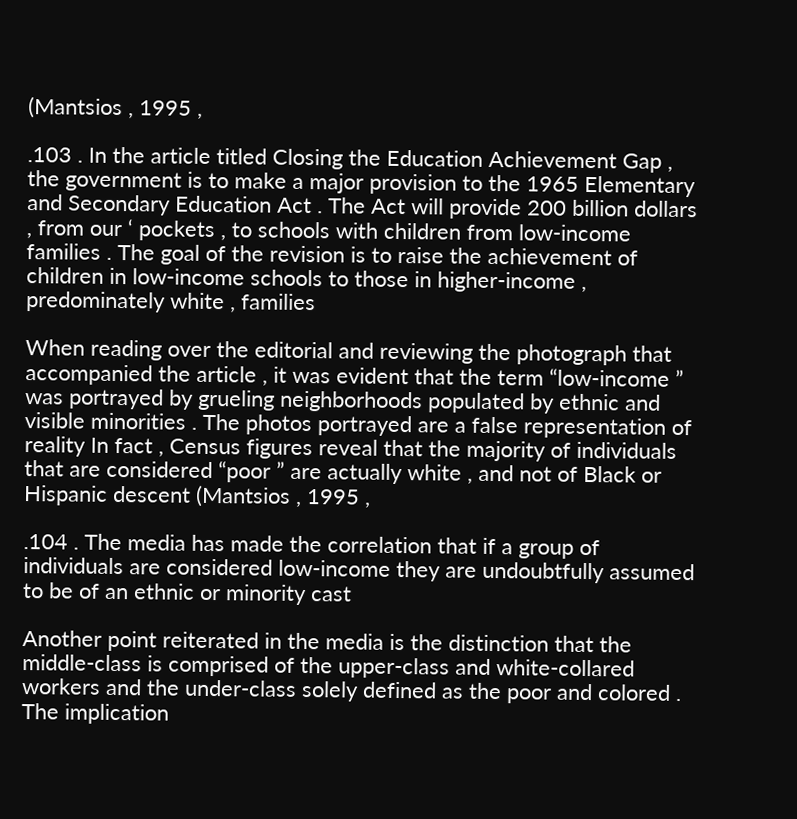(Mantsios , 1995 ,

.103 . In the article titled Closing the Education Achievement Gap , the government is to make a major provision to the 1965 Elementary and Secondary Education Act . The Act will provide 200 billion dollars , from our ‘ pockets , to schools with children from low-income families . The goal of the revision is to raise the achievement of children in low-income schools to those in higher-income , predominately white , families

When reading over the editorial and reviewing the photograph that accompanied the article , it was evident that the term “low-income ” was portrayed by grueling neighborhoods populated by ethnic and visible minorities . The photos portrayed are a false representation of reality In fact , Census figures reveal that the majority of individuals that are considered “poor ” are actually white , and not of Black or Hispanic descent (Mantsios , 1995 ,

.104 . The media has made the correlation that if a group of individuals are considered low-income they are undoubtfully assumed to be of an ethnic or minority cast

Another point reiterated in the media is the distinction that the middle-class is comprised of the upper-class and white-collared workers and the under-class solely defined as the poor and colored . The implication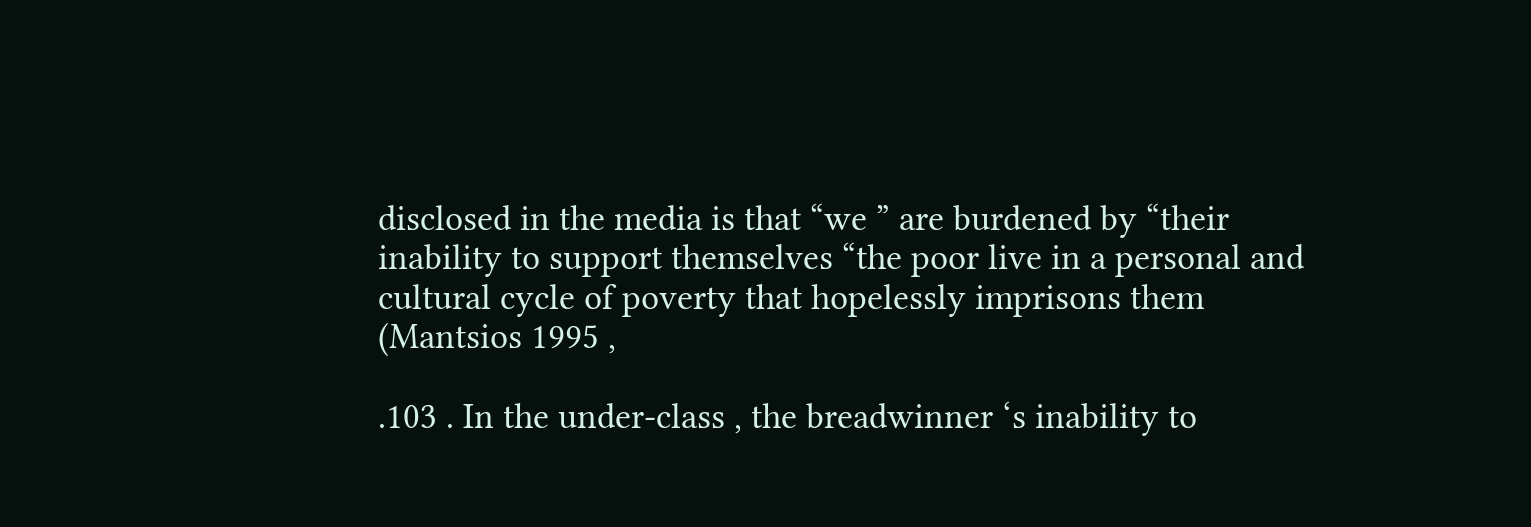disclosed in the media is that “we ” are burdened by “their inability to support themselves “the poor live in a personal and cultural cycle of poverty that hopelessly imprisons them (Mantsios 1995 ,

.103 . In the under-class , the breadwinner ‘s inability to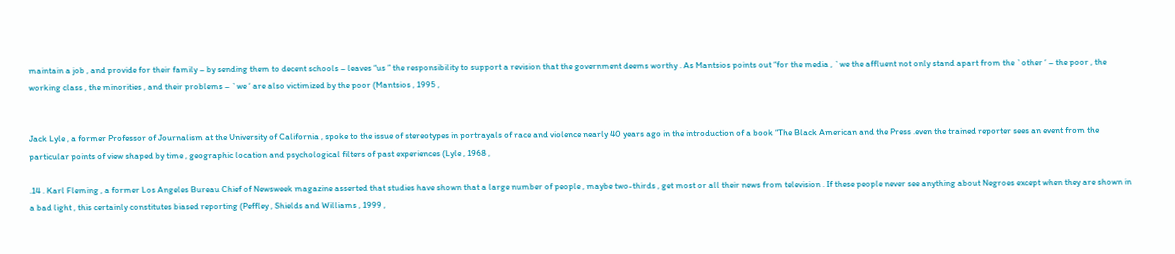maintain a job , and provide for their family – by sending them to decent schools – leaves “us ” the responsibility to support a revision that the government deems worthy . As Mantsios points out “for the media , `we the affluent not only stand apart from the `other ‘ – the poor , the working class , the minorities , and their problems – `we ‘ are also victimized by the poor (Mantsios , 1995 ,


Jack Lyle , a former Professor of Journalism at the University of California , spoke to the issue of stereotypes in portrayals of race and violence nearly 40 years ago in the introduction of a book “The Black American and the Press .even the trained reporter sees an event from the particular points of view shaped by time , geographic location and psychological filters of past experiences (Lyle , 1968 ,

.14 . Karl Fleming , a former Los Angeles Bureau Chief of Newsweek magazine asserted that studies have shown that a large number of people , maybe two-thirds , get most or all their news from television . If these people never see anything about Negroes except when they are shown in a bad light , this certainly constitutes biased reporting (Peffley , Shields and Williams , 1999 ,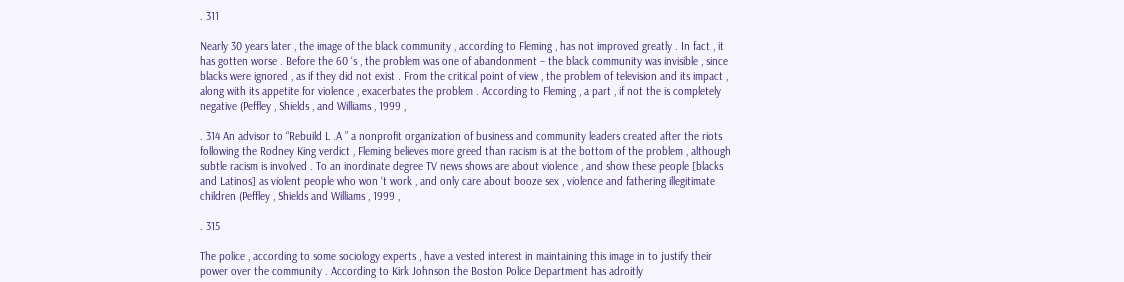. 311

Nearly 30 years later , the image of the black community , according to Fleming , has not improved greatly . In fact , it has gotten worse . Before the 60 ‘s , the problem was one of abandonment – the black community was invisible , since blacks were ignored , as if they did not exist . From the critical point of view , the problem of television and its impact , along with its appetite for violence , exacerbates the problem . According to Fleming , a part , if not the is completely negative (Peffley , Shields , and Williams , 1999 ,

. 314 An advisor to “Rebuild L .A ” a nonprofit organization of business and community leaders created after the riots following the Rodney King verdict , Fleming believes more greed than racism is at the bottom of the problem , although subtle racism is involved . To an inordinate degree TV news shows are about violence , and show these people [blacks and Latinos] as violent people who won ‘t work , and only care about booze sex , violence and fathering illegitimate children (Peffley , Shields and Williams , 1999 ,

. 315

The police , according to some sociology experts , have a vested interest in maintaining this image in to justify their power over the community . According to Kirk Johnson the Boston Police Department has adroitly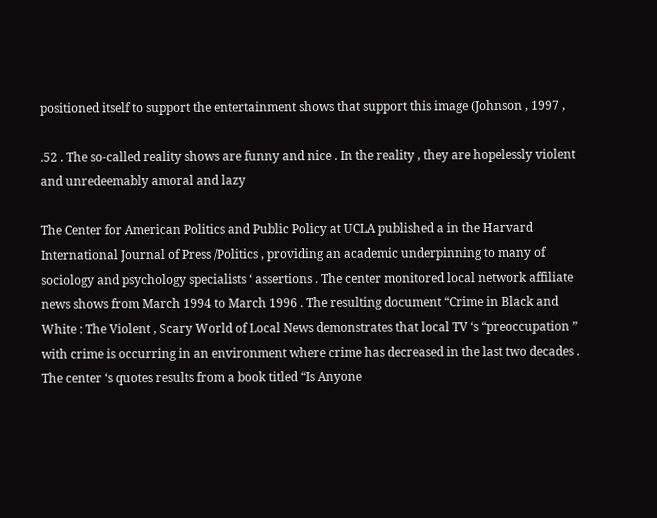positioned itself to support the entertainment shows that support this image (Johnson , 1997 ,

.52 . The so-called reality shows are funny and nice . In the reality , they are hopelessly violent and unredeemably amoral and lazy

The Center for American Politics and Public Policy at UCLA published a in the Harvard International Journal of Press /Politics , providing an academic underpinning to many of sociology and psychology specialists ‘ assertions . The center monitored local network affiliate news shows from March 1994 to March 1996 . The resulting document “Crime in Black and White : The Violent , Scary World of Local News demonstrates that local TV ‘s “preoccupation ” with crime is occurring in an environment where crime has decreased in the last two decades . The center ‘s quotes results from a book titled “Is Anyone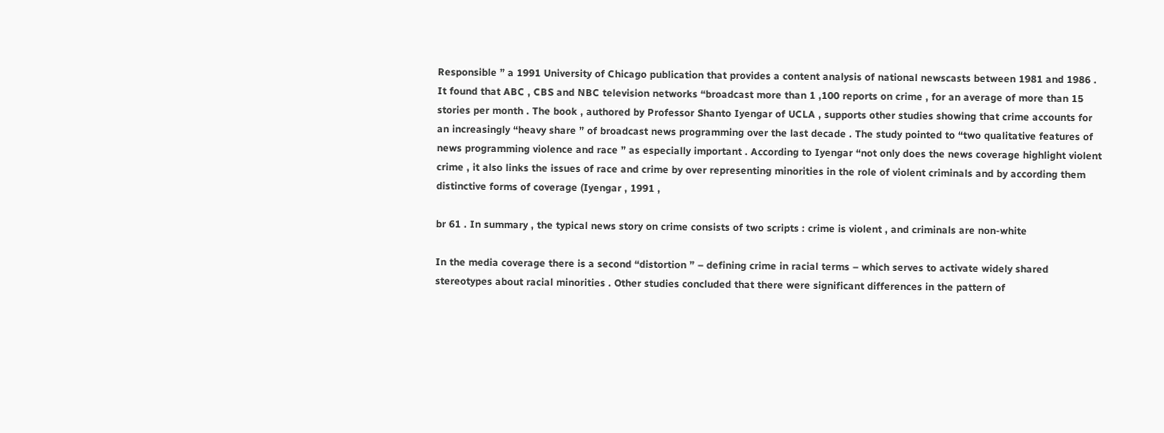Responsible ” a 1991 University of Chicago publication that provides a content analysis of national newscasts between 1981 and 1986 . It found that ABC , CBS and NBC television networks “broadcast more than 1 ,100 reports on crime , for an average of more than 15 stories per month . The book , authored by Professor Shanto Iyengar of UCLA , supports other studies showing that crime accounts for an increasingly “heavy share ” of broadcast news programming over the last decade . The study pointed to “two qualitative features of news programming violence and race ” as especially important . According to Iyengar “not only does the news coverage highlight violent crime , it also links the issues of race and crime by over representing minorities in the role of violent criminals and by according them distinctive forms of coverage (Iyengar , 1991 ,

br 61 . In summary , the typical news story on crime consists of two scripts : crime is violent , and criminals are non-white

In the media coverage there is a second “distortion ” – defining crime in racial terms – which serves to activate widely shared stereotypes about racial minorities . Other studies concluded that there were significant differences in the pattern of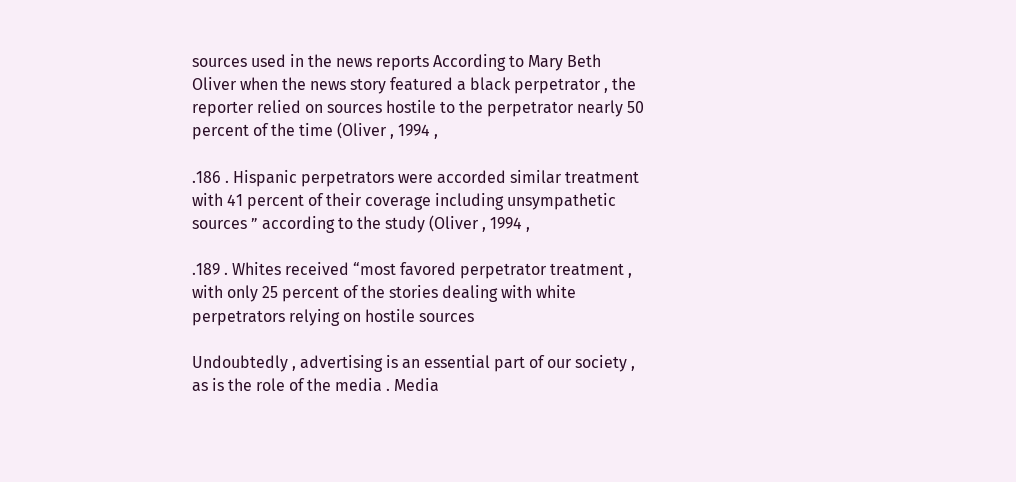sources used in the news reports According to Mary Beth Oliver when the news story featured a black perpetrator , the reporter relied on sources hostile to the perpetrator nearly 50 percent of the time (Oliver , 1994 ,

.186 . Hispanic perpetrators were accorded similar treatment with 41 percent of their coverage including unsympathetic sources ” according to the study (Oliver , 1994 ,

.189 . Whites received “most favored perpetrator treatment , with only 25 percent of the stories dealing with white perpetrators relying on hostile sources

Undoubtedly , advertising is an essential part of our society , as is the role of the media . Media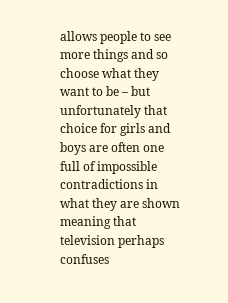allows people to see more things and so choose what they want to be – but unfortunately that choice for girls and boys are often one full of impossible contradictions in what they are shown meaning that television perhaps confuses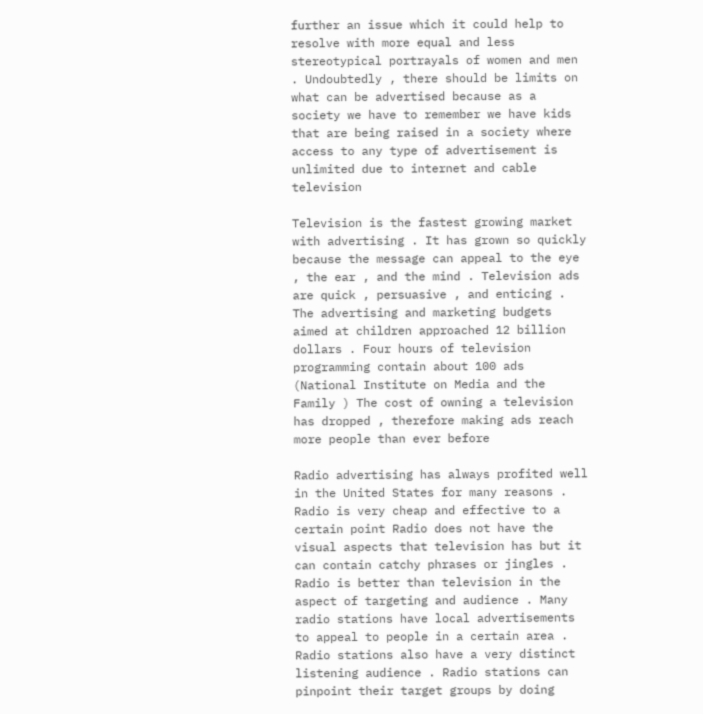further an issue which it could help to resolve with more equal and less stereotypical portrayals of women and men . Undoubtedly , there should be limits on what can be advertised because as a society we have to remember we have kids that are being raised in a society where access to any type of advertisement is unlimited due to internet and cable television

Television is the fastest growing market with advertising . It has grown so quickly because the message can appeal to the eye , the ear , and the mind . Television ads are quick , persuasive , and enticing . The advertising and marketing budgets aimed at children approached 12 billion dollars . Four hours of television programming contain about 100 ads (National Institute on Media and the Family ) The cost of owning a television has dropped , therefore making ads reach more people than ever before

Radio advertising has always profited well in the United States for many reasons . Radio is very cheap and effective to a certain point Radio does not have the visual aspects that television has but it can contain catchy phrases or jingles . Radio is better than television in the aspect of targeting and audience . Many radio stations have local advertisements to appeal to people in a certain area . Radio stations also have a very distinct listening audience . Radio stations can pinpoint their target groups by doing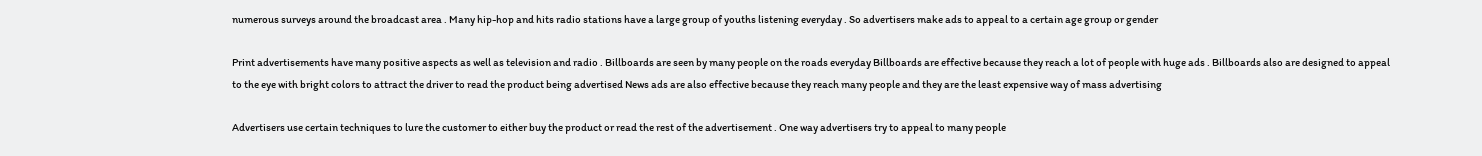numerous surveys around the broadcast area . Many hip-hop and hits radio stations have a large group of youths listening everyday . So advertisers make ads to appeal to a certain age group or gender

Print advertisements have many positive aspects as well as television and radio . Billboards are seen by many people on the roads everyday Billboards are effective because they reach a lot of people with huge ads . Billboards also are designed to appeal to the eye with bright colors to attract the driver to read the product being advertised News ads are also effective because they reach many people and they are the least expensive way of mass advertising

Advertisers use certain techniques to lure the customer to either buy the product or read the rest of the advertisement . One way advertisers try to appeal to many people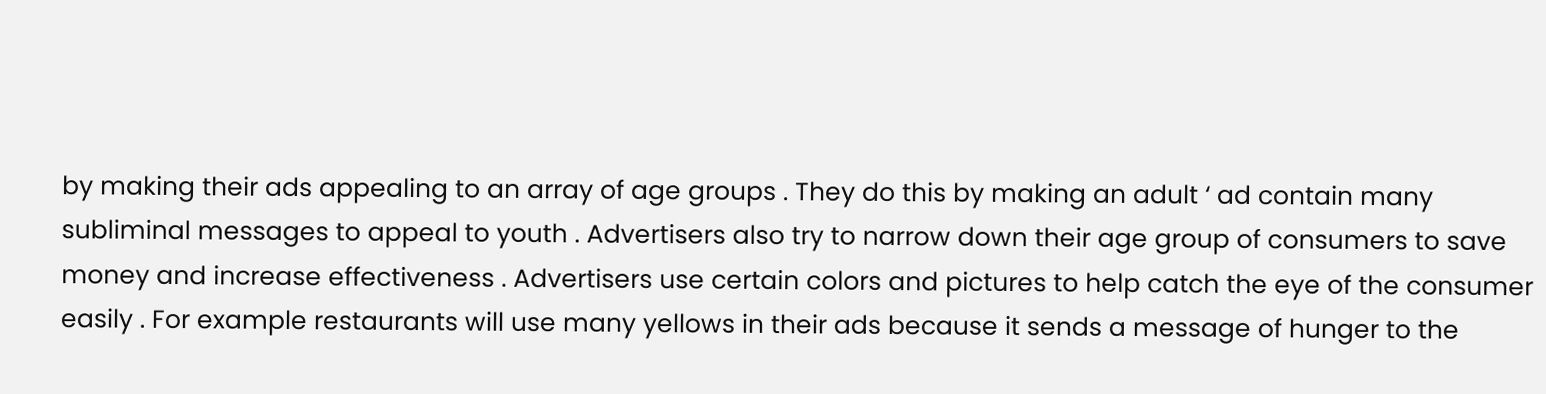by making their ads appealing to an array of age groups . They do this by making an adult ‘ ad contain many subliminal messages to appeal to youth . Advertisers also try to narrow down their age group of consumers to save money and increase effectiveness . Advertisers use certain colors and pictures to help catch the eye of the consumer easily . For example restaurants will use many yellows in their ads because it sends a message of hunger to the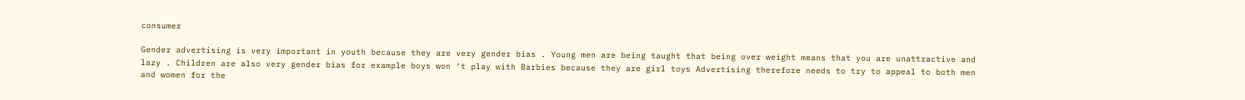consumer

Gender advertising is very important in youth because they are very gender bias . Young men are being taught that being over weight means that you are unattractive and lazy . Children are also very gender bias for example boys won ‘t play with Barbies because they are girl toys Advertising therefore needs to try to appeal to both men and women for the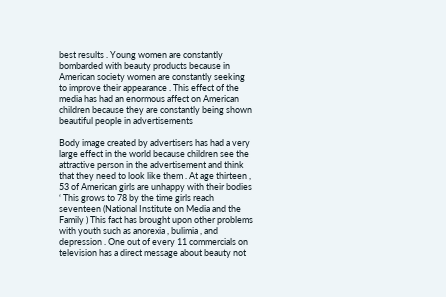best results . Young women are constantly bombarded with beauty products because in American society women are constantly seeking to improve their appearance . This effect of the media has had an enormous affect on American children because they are constantly being shown beautiful people in advertisements

Body image created by advertisers has had a very large effect in the world because children see the attractive person in the advertisement and think that they need to look like them . At age thirteen , 53 of American girls are unhappy with their bodies ‘ This grows to 78 by the time girls reach seventeen (National Institute on Media and the Family ) This fact has brought upon other problems with youth such as anorexia , bulimia , and depression . One out of every 11 commercials on television has a direct message about beauty not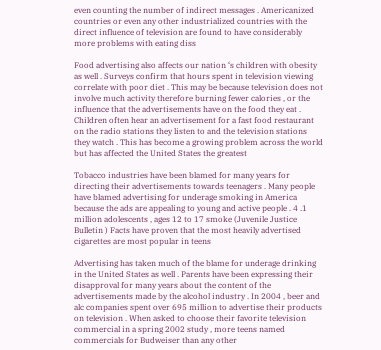even counting the number of indirect messages . Americanized countries or even any other industrialized countries with the direct influence of television are found to have considerably more problems with eating diss

Food advertising also affects our nation ‘s children with obesity as well . Surveys confirm that hours spent in television viewing correlate with poor diet . This may be because television does not involve much activity therefore burning fewer calories , or the influence that the advertisements have on the food they eat . Children often hear an advertisement for a fast food restaurant on the radio stations they listen to and the television stations they watch . This has become a growing problem across the world but has affected the United States the greatest

Tobacco industries have been blamed for many years for directing their advertisements towards teenagers . Many people have blamed advertising for underage smoking in America because the ads are appealing to young and active people . 4 .1 million adolescents , ages 12 to 17 smoke (Juvenile Justice Bulletin ) Facts have proven that the most heavily advertised cigarettes are most popular in teens

Advertising has taken much of the blame for underage drinking in the United States as well . Parents have been expressing their disapproval for many years about the content of the advertisements made by the alcohol industry . In 2004 , beer and alc companies spent over 695 million to advertise their products on television . When asked to choose their favorite television commercial in a spring 2002 study , more teens named commercials for Budweiser than any other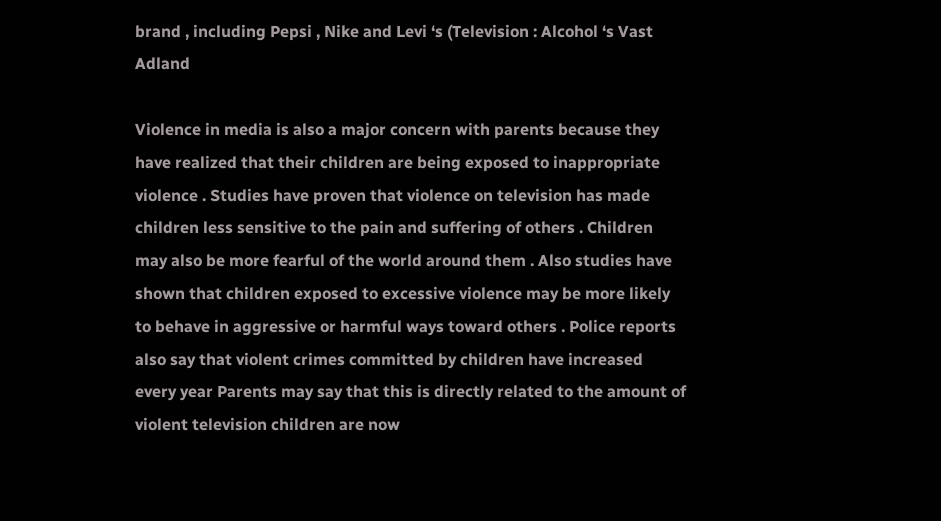brand , including Pepsi , Nike and Levi ‘s (Television : Alcohol ‘s Vast Adland

Violence in media is also a major concern with parents because they have realized that their children are being exposed to inappropriate violence . Studies have proven that violence on television has made children less sensitive to the pain and suffering of others . Children may also be more fearful of the world around them . Also studies have shown that children exposed to excessive violence may be more likely to behave in aggressive or harmful ways toward others . Police reports also say that violent crimes committed by children have increased every year Parents may say that this is directly related to the amount of violent television children are now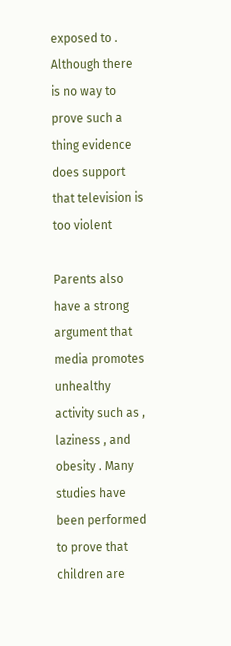exposed to . Although there is no way to prove such a thing evidence does support that television is too violent

Parents also have a strong argument that media promotes unhealthy activity such as , laziness , and obesity . Many studies have been performed to prove that children are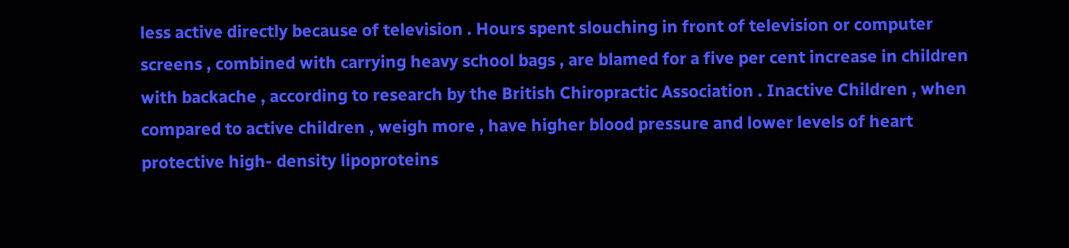less active directly because of television . Hours spent slouching in front of television or computer screens , combined with carrying heavy school bags , are blamed for a five per cent increase in children with backache , according to research by the British Chiropractic Association . Inactive Children , when compared to active children , weigh more , have higher blood pressure and lower levels of heart protective high- density lipoproteins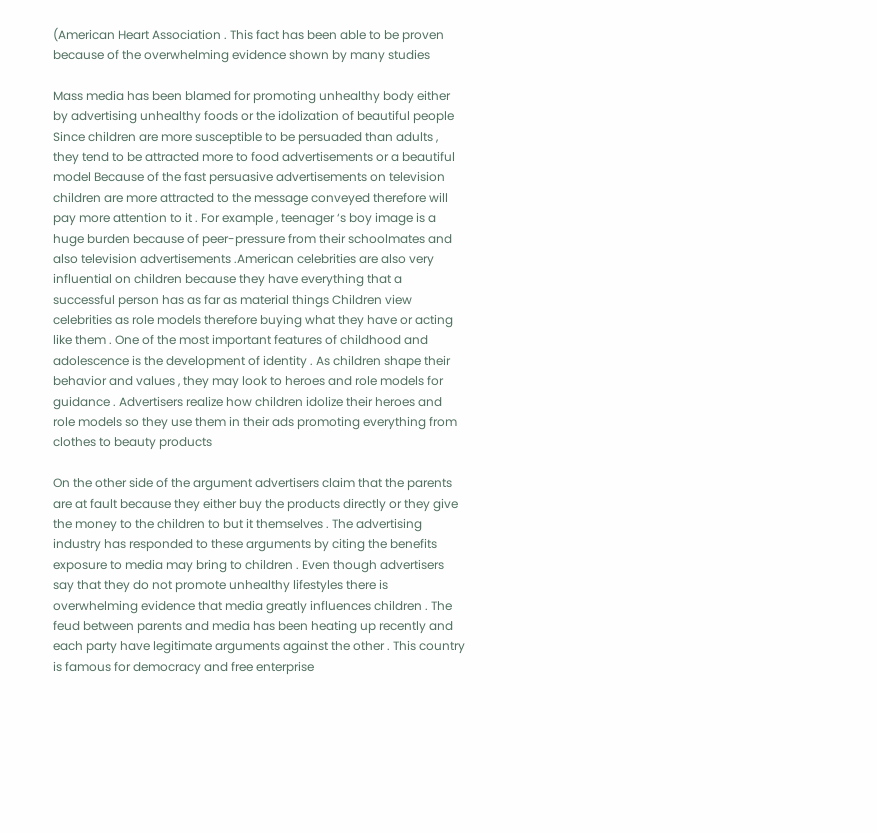(American Heart Association . This fact has been able to be proven because of the overwhelming evidence shown by many studies

Mass media has been blamed for promoting unhealthy body either by advertising unhealthy foods or the idolization of beautiful people Since children are more susceptible to be persuaded than adults , they tend to be attracted more to food advertisements or a beautiful model Because of the fast persuasive advertisements on television children are more attracted to the message conveyed therefore will pay more attention to it . For example , teenager ‘s boy image is a huge burden because of peer-pressure from their schoolmates and also television advertisements .American celebrities are also very influential on children because they have everything that a successful person has as far as material things Children view celebrities as role models therefore buying what they have or acting like them . One of the most important features of childhood and adolescence is the development of identity . As children shape their behavior and values , they may look to heroes and role models for guidance . Advertisers realize how children idolize their heroes and role models so they use them in their ads promoting everything from clothes to beauty products

On the other side of the argument advertisers claim that the parents are at fault because they either buy the products directly or they give the money to the children to but it themselves . The advertising industry has responded to these arguments by citing the benefits exposure to media may bring to children . Even though advertisers say that they do not promote unhealthy lifestyles there is overwhelming evidence that media greatly influences children . The feud between parents and media has been heating up recently and each party have legitimate arguments against the other . This country is famous for democracy and free enterprise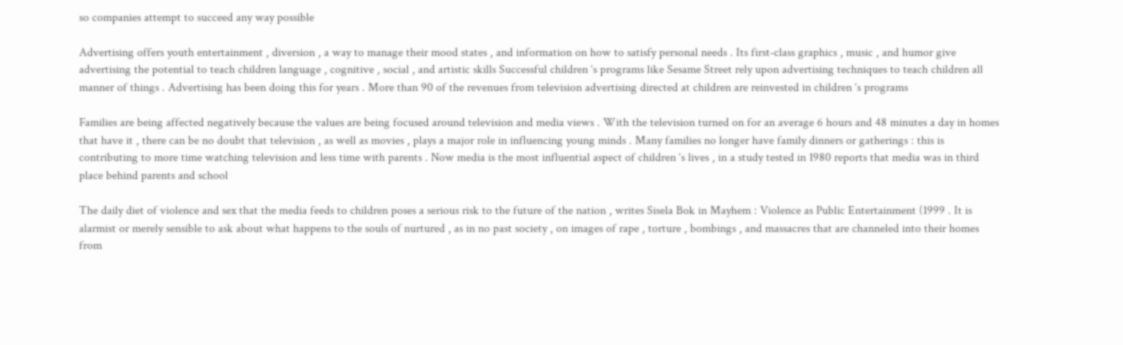so companies attempt to succeed any way possible

Advertising offers youth entertainment , diversion , a way to manage their mood states , and information on how to satisfy personal needs . Its first-class graphics , music , and humor give advertising the potential to teach children language , cognitive , social , and artistic skills Successful children ‘s programs like Sesame Street rely upon advertising techniques to teach children all manner of things . Advertising has been doing this for years . More than 90 of the revenues from television advertising directed at children are reinvested in children ‘s programs

Families are being affected negatively because the values are being focused around television and media views . With the television turned on for an average 6 hours and 48 minutes a day in homes that have it , there can be no doubt that television , as well as movies , plays a major role in influencing young minds . Many families no longer have family dinners or gatherings : this is contributing to more time watching television and less time with parents . Now media is the most influential aspect of children ‘s lives , in a study tested in 1980 reports that media was in third place behind parents and school

The daily diet of violence and sex that the media feeds to children poses a serious risk to the future of the nation , writes Sisela Bok in Mayhem : Violence as Public Entertainment (1999 . It is alarmist or merely sensible to ask about what happens to the souls of nurtured , as in no past society , on images of rape , torture , bombings , and massacres that are channeled into their homes from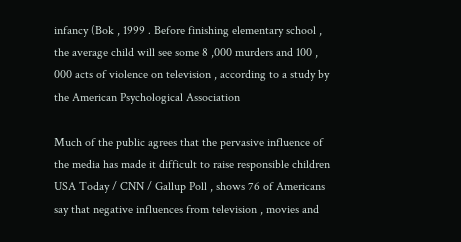infancy (Bok , 1999 . Before finishing elementary school , the average child will see some 8 ,000 murders and 100 , 000 acts of violence on television , according to a study by the American Psychological Association

Much of the public agrees that the pervasive influence of the media has made it difficult to raise responsible children USA Today / CNN / Gallup Poll , shows 76 of Americans say that negative influences from television , movies and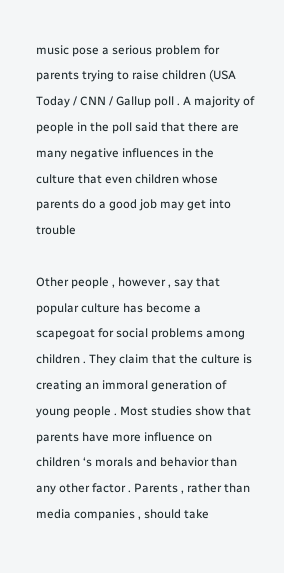music pose a serious problem for parents trying to raise children (USA Today / CNN / Gallup poll . A majority of people in the poll said that there are many negative influences in the culture that even children whose parents do a good job may get into trouble

Other people , however , say that popular culture has become a scapegoat for social problems among children . They claim that the culture is creating an immoral generation of young people . Most studies show that parents have more influence on children ‘s morals and behavior than any other factor . Parents , rather than media companies , should take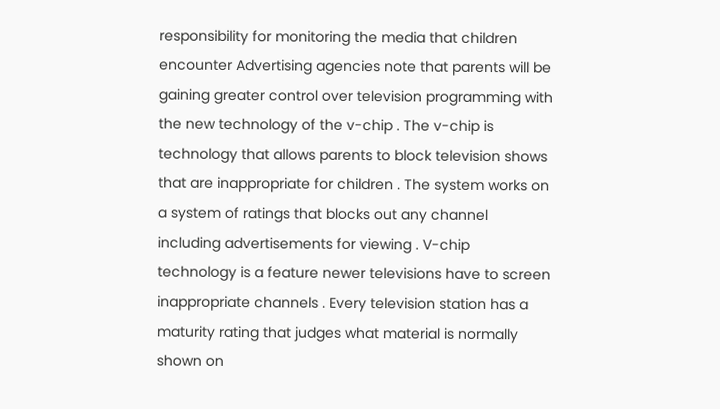responsibility for monitoring the media that children encounter Advertising agencies note that parents will be gaining greater control over television programming with the new technology of the v-chip . The v-chip is technology that allows parents to block television shows that are inappropriate for children . The system works on a system of ratings that blocks out any channel including advertisements for viewing . V-chip technology is a feature newer televisions have to screen inappropriate channels . Every television station has a maturity rating that judges what material is normally shown on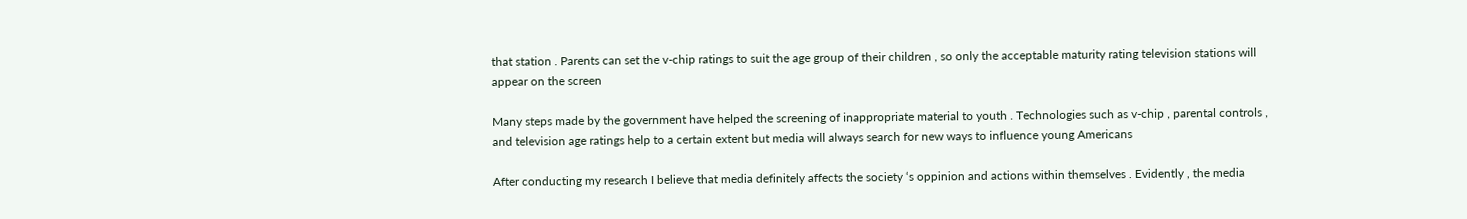that station . Parents can set the v-chip ratings to suit the age group of their children , so only the acceptable maturity rating television stations will appear on the screen

Many steps made by the government have helped the screening of inappropriate material to youth . Technologies such as v-chip , parental controls , and television age ratings help to a certain extent but media will always search for new ways to influence young Americans

After conducting my research I believe that media definitely affects the society ‘s oppinion and actions within themselves . Evidently , the media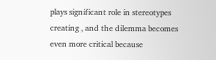plays significant role in stereotypes creating , and the dilemma becomes even more critical because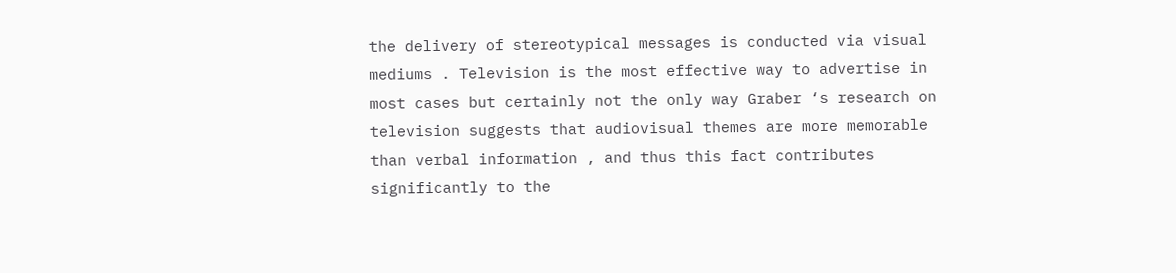the delivery of stereotypical messages is conducted via visual mediums . Television is the most effective way to advertise in most cases but certainly not the only way Graber ‘s research on television suggests that audiovisual themes are more memorable than verbal information , and thus this fact contributes significantly to the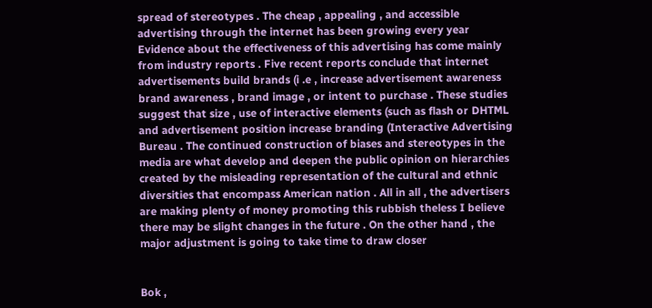spread of stereotypes . The cheap , appealing , and accessible advertising through the internet has been growing every year Evidence about the effectiveness of this advertising has come mainly from industry reports . Five recent reports conclude that internet advertisements build brands (i .e , increase advertisement awareness brand awareness , brand image , or intent to purchase . These studies suggest that size , use of interactive elements (such as flash or DHTML and advertisement position increase branding (Interactive Advertising Bureau . The continued construction of biases and stereotypes in the media are what develop and deepen the public opinion on hierarchies created by the misleading representation of the cultural and ethnic diversities that encompass American nation . All in all , the advertisers are making plenty of money promoting this rubbish theless I believe there may be slight changes in the future . On the other hand , the major adjustment is going to take time to draw closer


Bok ,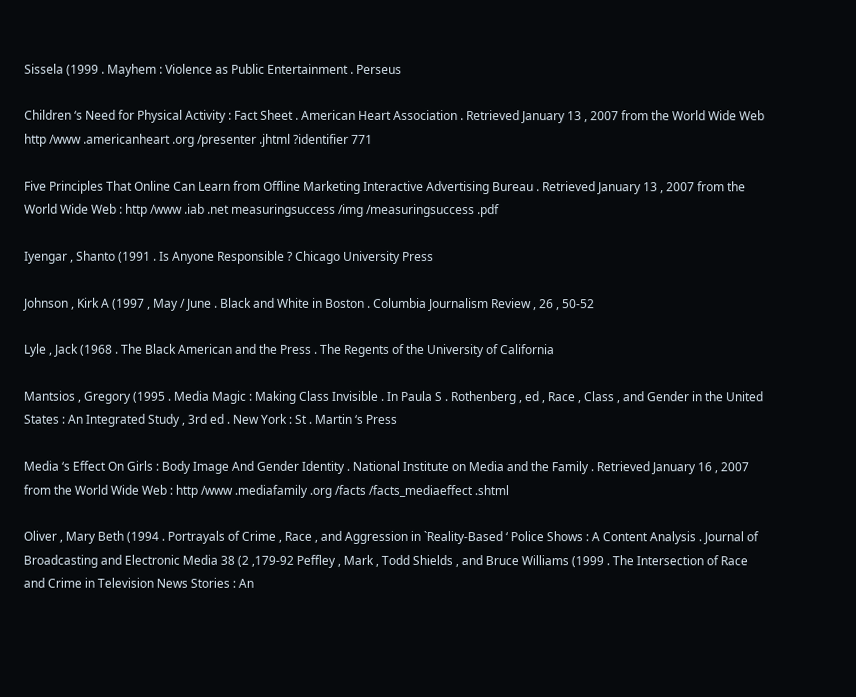Sissela (1999 . Mayhem : Violence as Public Entertainment . Perseus

Children ‘s Need for Physical Activity : Fact Sheet . American Heart Association . Retrieved January 13 , 2007 from the World Wide Web http /www .americanheart .org /presenter .jhtml ?identifier 771

Five Principles That Online Can Learn from Offline Marketing Interactive Advertising Bureau . Retrieved January 13 , 2007 from the World Wide Web : http /www .iab .net measuringsuccess /img /measuringsuccess .pdf

Iyengar , Shanto (1991 . Is Anyone Responsible ? Chicago University Press

Johnson , Kirk A (1997 , May / June . Black and White in Boston . Columbia Journalism Review , 26 , 50-52

Lyle , Jack (1968 . The Black American and the Press . The Regents of the University of California

Mantsios , Gregory (1995 . Media Magic : Making Class Invisible . In Paula S . Rothenberg , ed , Race , Class , and Gender in the United States : An Integrated Study , 3rd ed . New York : St . Martin ‘s Press

Media ‘s Effect On Girls : Body Image And Gender Identity . National Institute on Media and the Family . Retrieved January 16 , 2007 from the World Wide Web : http /www .mediafamily .org /facts /facts_mediaeffect .shtml

Oliver , Mary Beth (1994 . Portrayals of Crime , Race , and Aggression in `Reality-Based ‘ Police Shows : A Content Analysis . Journal of Broadcasting and Electronic Media 38 (2 ,179-92 Peffley , Mark , Todd Shields , and Bruce Williams (1999 . The Intersection of Race and Crime in Television News Stories : An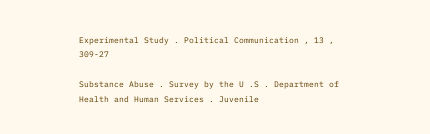Experimental Study . Political Communication , 13 , 309-27

Substance Abuse . Survey by the U .S . Department of Health and Human Services . Juvenile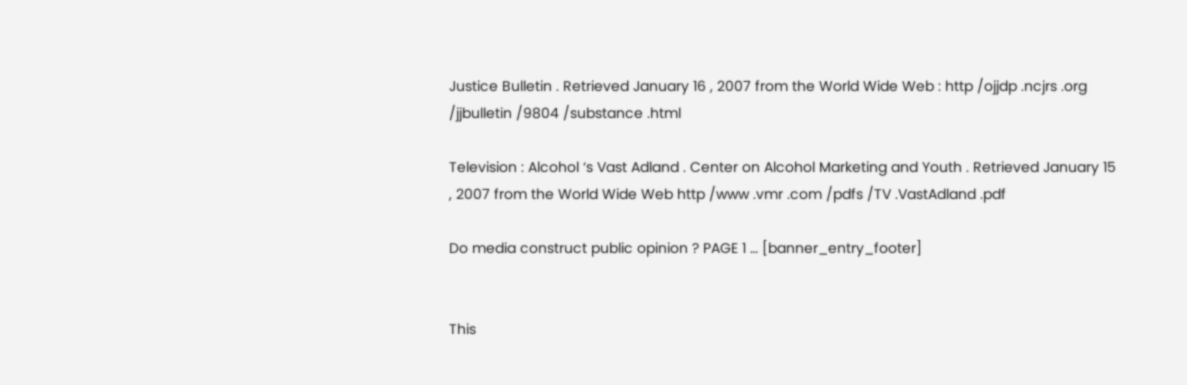Justice Bulletin . Retrieved January 16 , 2007 from the World Wide Web : http /ojjdp .ncjrs .org /jjbulletin /9804 /substance .html

Television : Alcohol ‘s Vast Adland . Center on Alcohol Marketing and Youth . Retrieved January 15 , 2007 from the World Wide Web http /www .vmr .com /pdfs /TV .VastAdland .pdf

Do media construct public opinion ? PAGE 1 … [banner_entry_footer]


This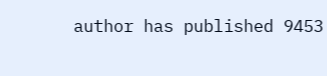author has published 9453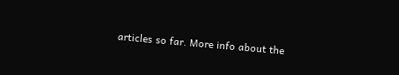articles so far. More info about the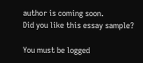author is coming soon.
Did you like this essay sample?

You must be logged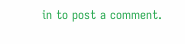in to post a comment.